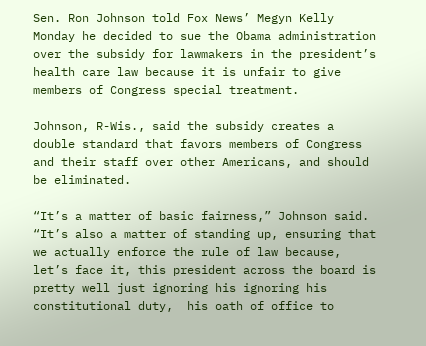Sen. Ron Johnson told Fox News’ Megyn Kelly Monday he decided to sue the Obama administration over the subsidy for lawmakers in the president’s health care law because it is unfair to give members of Congress special treatment.

Johnson, R-Wis., said the subsidy creates a double standard that favors members of Congress and their staff over other Americans, and should be eliminated.

“It’s a matter of basic fairness,” Johnson said. “It’s also a matter of standing up, ensuring that we actually enforce the rule of law because, let’s face it, this president across the board is pretty well just ignoring his ignoring his constitutional duty,  his oath of office to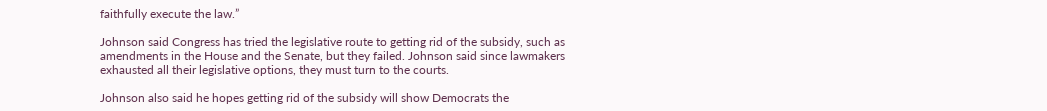faithfully execute the law.”

Johnson said Congress has tried the legislative route to getting rid of the subsidy, such as amendments in the House and the Senate, but they failed. Johnson said since lawmakers exhausted all their legislative options, they must turn to the courts.

Johnson also said he hopes getting rid of the subsidy will show Democrats the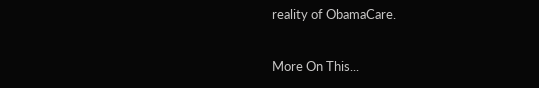reality of ObamaCare.

More On This...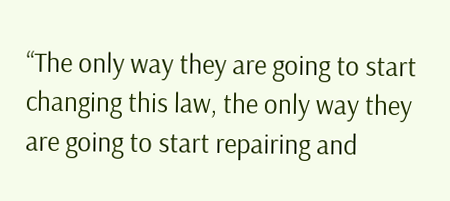“The only way they are going to start changing this law, the only way they are going to start repairing and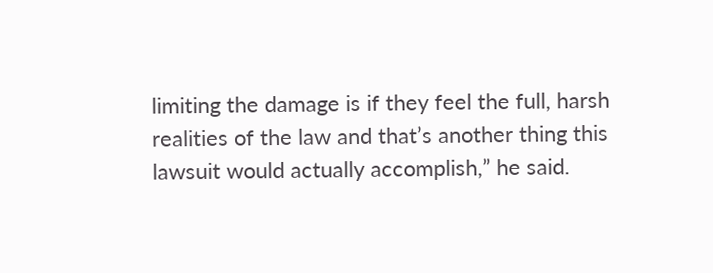limiting the damage is if they feel the full, harsh realities of the law and that’s another thing this lawsuit would actually accomplish,” he said.